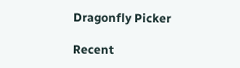Dragonfly Picker

Recent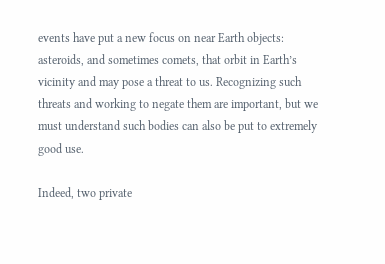events have put a new focus on near Earth objects: asteroids, and sometimes comets, that orbit in Earth’s vicinity and may pose a threat to us. Recognizing such threats and working to negate them are important, but we must understand such bodies can also be put to extremely good use.

Indeed, two private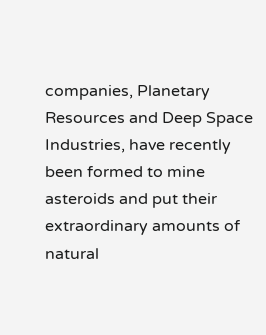companies, Planetary Resources and Deep Space Industries, have recently been formed to mine asteroids and put their extraordinary amounts of natural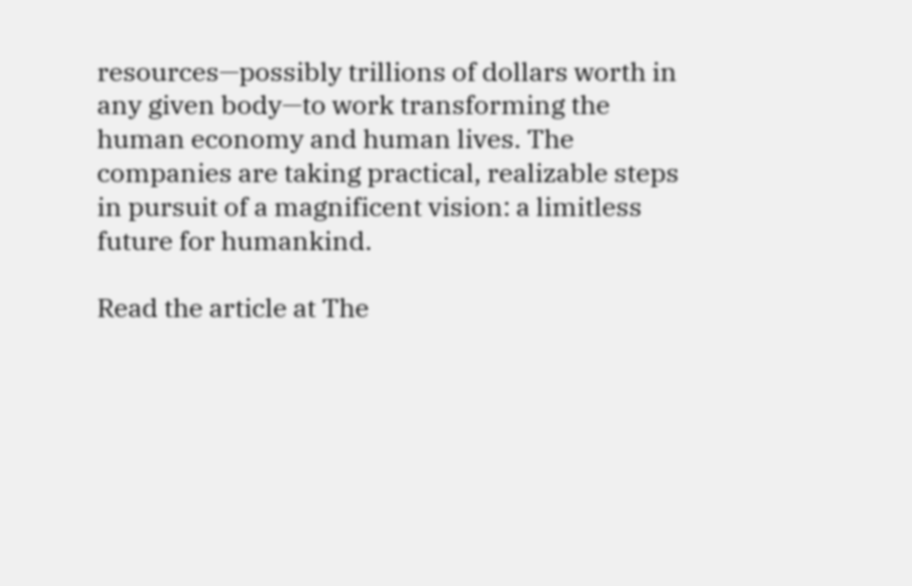resources—possibly trillions of dollars worth in any given body—to work transforming the human economy and human lives. The companies are taking practical, realizable steps in pursuit of a magnificent vision: a limitless future for humankind.

Read the article at The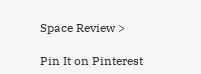Space Review >

Pin It on Pinterest